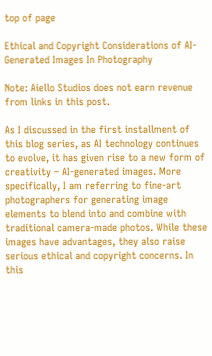top of page

Ethical and Copyright Considerations of AI-Generated Images In Photography

Note: Aiello Studios does not earn revenue from links in this post.

As I discussed in the first installment of this blog series, as AI technology continues to evolve, it has given rise to a new form of creativity – AI-generated images. More specifically, I am referring to fine-art photographers for generating image elements to blend into and combine with traditional camera-made photos. While these images have advantages, they also raise serious ethical and copyright concerns. In this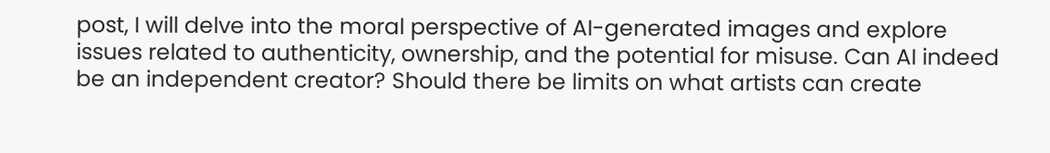post, I will delve into the moral perspective of AI-generated images and explore issues related to authenticity, ownership, and the potential for misuse. Can AI indeed be an independent creator? Should there be limits on what artists can create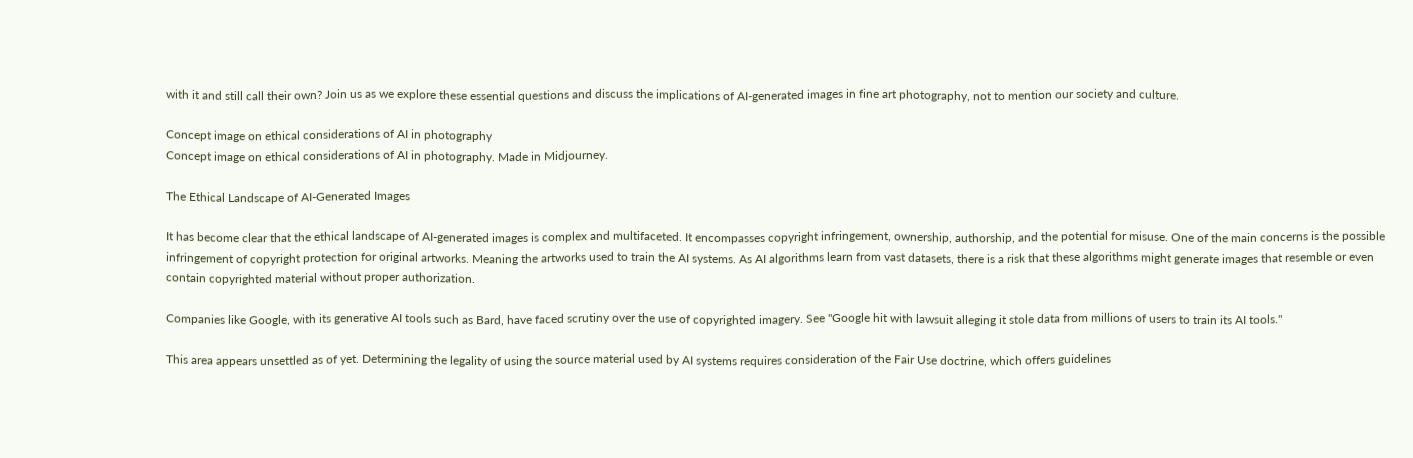with it and still call their own? Join us as we explore these essential questions and discuss the implications of AI-generated images in fine art photography, not to mention our society and culture.

Concept image on ethical considerations of AI in photography
Concept image on ethical considerations of AI in photography. Made in Midjourney.

The Ethical Landscape of AI-Generated Images

It has become clear that the ethical landscape of AI-generated images is complex and multifaceted. It encompasses copyright infringement, ownership, authorship, and the potential for misuse. One of the main concerns is the possible infringement of copyright protection for original artworks. Meaning the artworks used to train the AI systems. As AI algorithms learn from vast datasets, there is a risk that these algorithms might generate images that resemble or even contain copyrighted material without proper authorization.

Companies like Google, with its generative AI tools such as Bard, have faced scrutiny over the use of copyrighted imagery. See "Google hit with lawsuit alleging it stole data from millions of users to train its AI tools."

This area appears unsettled as of yet. Determining the legality of using the source material used by AI systems requires consideration of the Fair Use doctrine, which offers guidelines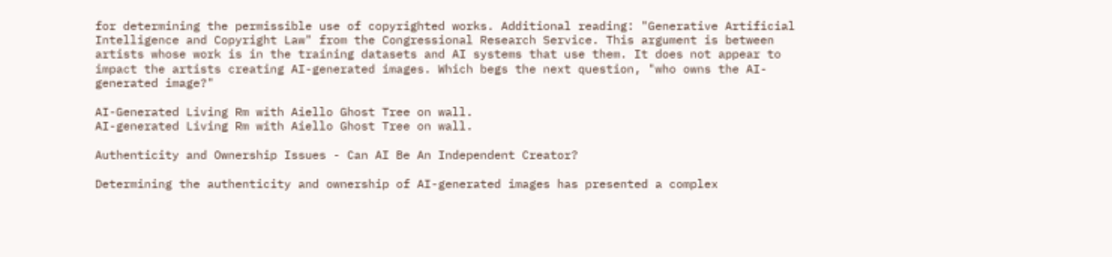for determining the permissible use of copyrighted works. Additional reading: "Generative Artificial Intelligence and Copyright Law" from the Congressional Research Service. This argument is between artists whose work is in the training datasets and AI systems that use them. It does not appear to impact the artists creating AI-generated images. Which begs the next question, "who owns the AI-generated image?"

AI-Generated Living Rm with Aiello Ghost Tree on wall.
AI-generated Living Rm with Aiello Ghost Tree on wall.

Authenticity and Ownership Issues - Can AI Be An Independent Creator?

Determining the authenticity and ownership of AI-generated images has presented a complex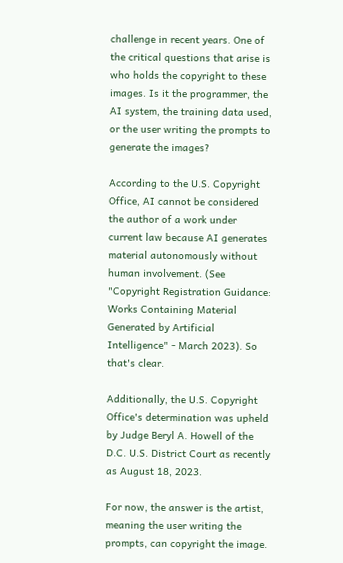challenge in recent years. One of the critical questions that arise is who holds the copyright to these images. Is it the programmer, the AI system, the training data used, or the user writing the prompts to generate the images?

According to the U.S. Copyright Office, AI cannot be considered the author of a work under current law because AI generates material autonomously without human involvement. (See "Copyright Registration Guidance: Works Containing Material Generated by Artificial Intelligence" - March 2023). So that's clear.

Additionally, the U.S. Copyright Office's determination was upheld by Judge Beryl A. Howell of the D.C. U.S. District Court as recently as August 18, 2023.

For now, the answer is the artist, meaning the user writing the prompts, can copyright the image.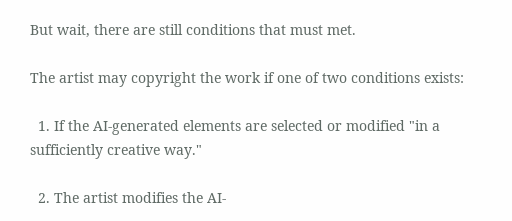But wait, there are still conditions that must met.

The artist may copyright the work if one of two conditions exists:

  1. If the AI-generated elements are selected or modified "in a sufficiently creative way."

  2. The artist modifies the AI-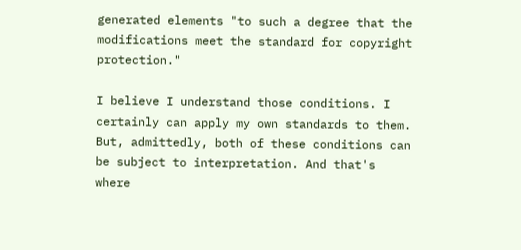generated elements "to such a degree that the modifications meet the standard for copyright protection."

I believe I understand those conditions. I certainly can apply my own standards to them. But, admittedly, both of these conditions can be subject to interpretation. And that's where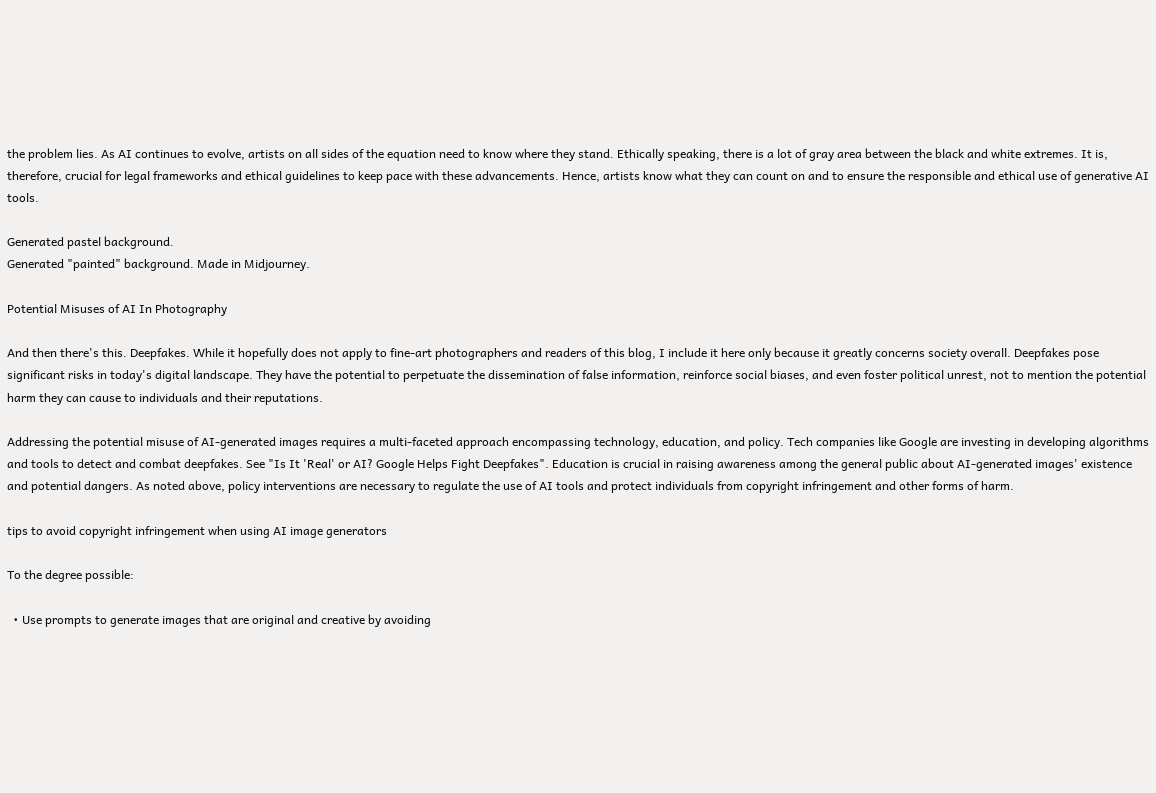the problem lies. As AI continues to evolve, artists on all sides of the equation need to know where they stand. Ethically speaking, there is a lot of gray area between the black and white extremes. It is, therefore, crucial for legal frameworks and ethical guidelines to keep pace with these advancements. Hence, artists know what they can count on and to ensure the responsible and ethical use of generative AI tools.

Generated pastel background.
Generated "painted" background. Made in Midjourney.

Potential Misuses of AI In Photography

And then there's this. Deepfakes. While it hopefully does not apply to fine-art photographers and readers of this blog, I include it here only because it greatly concerns society overall. Deepfakes pose significant risks in today's digital landscape. They have the potential to perpetuate the dissemination of false information, reinforce social biases, and even foster political unrest, not to mention the potential harm they can cause to individuals and their reputations.

Addressing the potential misuse of AI-generated images requires a multi-faceted approach encompassing technology, education, and policy. Tech companies like Google are investing in developing algorithms and tools to detect and combat deepfakes. See "Is It 'Real' or AI? Google Helps Fight Deepfakes". Education is crucial in raising awareness among the general public about AI-generated images' existence and potential dangers. As noted above, policy interventions are necessary to regulate the use of AI tools and protect individuals from copyright infringement and other forms of harm.

tips to avoid copyright infringement when using AI image generators

To the degree possible:

  • Use prompts to generate images that are original and creative by avoiding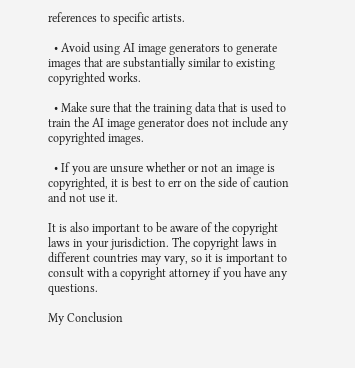references to specific artists.

  • Avoid using AI image generators to generate images that are substantially similar to existing copyrighted works.

  • Make sure that the training data that is used to train the AI image generator does not include any copyrighted images.

  • If you are unsure whether or not an image is copyrighted, it is best to err on the side of caution and not use it.

It is also important to be aware of the copyright laws in your jurisdiction. The copyright laws in different countries may vary, so it is important to consult with a copyright attorney if you have any questions.

My Conclusion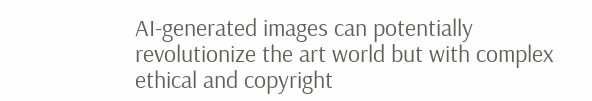AI-generated images can potentially revolutionize the art world but with complex ethical and copyright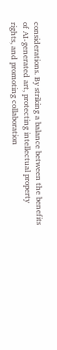considerations. By striking a balance between the benefits of AI-generated art, protecting intellectual property rights, and promoting collaboration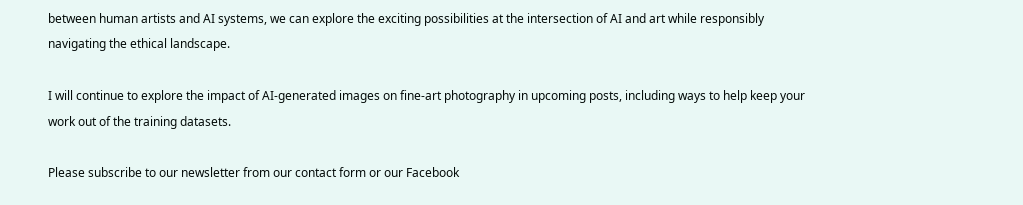between human artists and AI systems, we can explore the exciting possibilities at the intersection of AI and art while responsibly navigating the ethical landscape.

I will continue to explore the impact of AI-generated images on fine-art photography in upcoming posts, including ways to help keep your work out of the training datasets.

Please subscribe to our newsletter from our contact form or our Facebook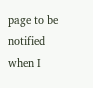page to be notified when I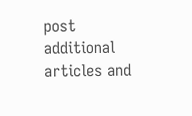post additional articles and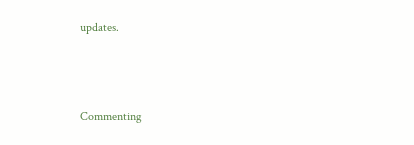updates.



Commenting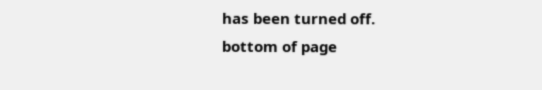has been turned off.
bottom of page